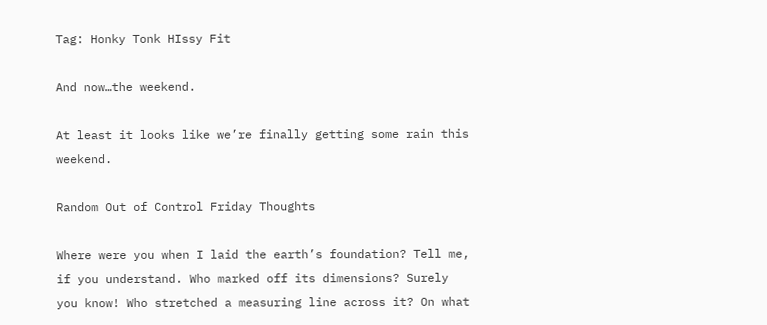Tag: Honky Tonk HIssy Fit

And now…the weekend.

At least it looks like we’re finally getting some rain this weekend.

Random Out of Control Friday Thoughts

Where were you when I laid the earth’s foundation? Tell me, if you understand. Who marked off its dimensions? Surely you know! Who stretched a measuring line across it? On what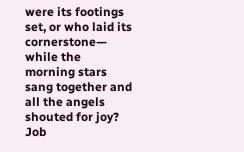were its footings set, or who laid its cornerstone— while the morning stars sang together and all the angels shouted for joy? Job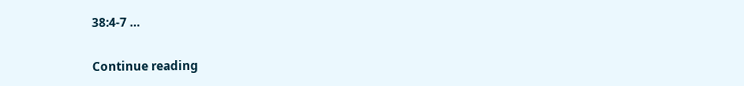38:4-7 …

Continue reading